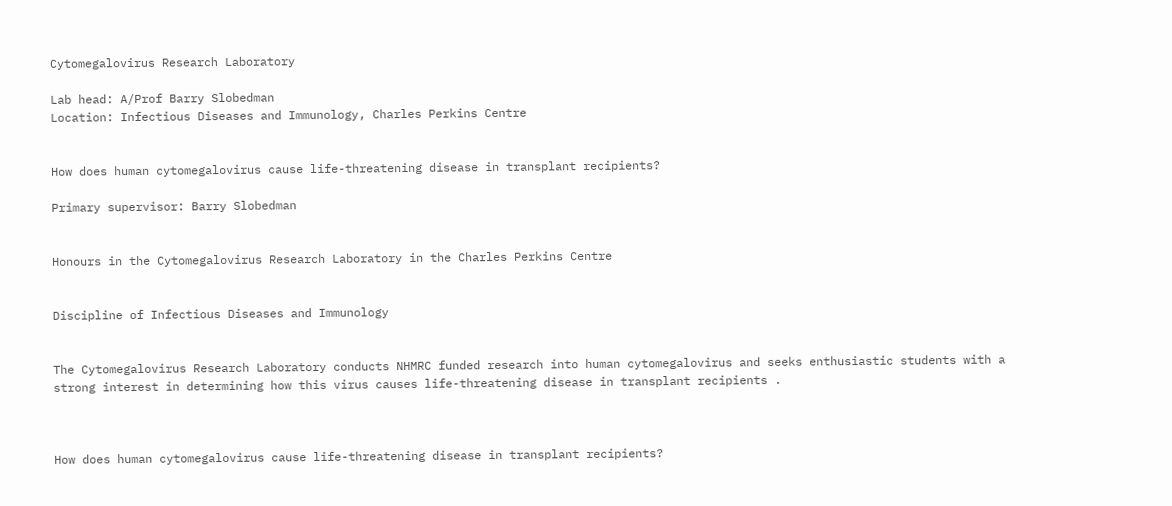Cytomegalovirus Research Laboratory

Lab head: A/Prof Barry Slobedman
Location: Infectious Diseases and Immunology, Charles Perkins Centre


How does human cytomegalovirus cause life-threatening disease in transplant recipients?

Primary supervisor: Barry Slobedman


Honours in the Cytomegalovirus Research Laboratory in the Charles Perkins Centre


Discipline of Infectious Diseases and Immunology


The Cytomegalovirus Research Laboratory conducts NHMRC funded research into human cytomegalovirus and seeks enthusiastic students with a strong interest in determining how this virus causes life-threatening disease in transplant recipients .



How does human cytomegalovirus cause life-threatening disease in transplant recipients?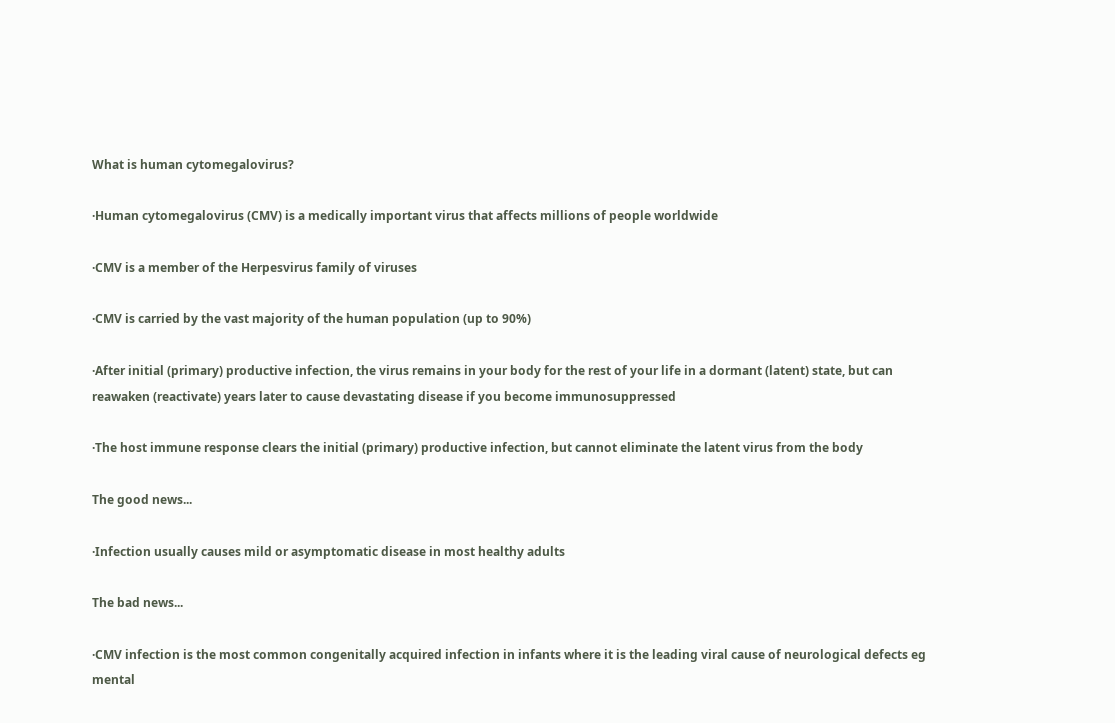What is human cytomegalovirus?

·Human cytomegalovirus (CMV) is a medically important virus that affects millions of people worldwide

·CMV is a member of the Herpesvirus family of viruses

·CMV is carried by the vast majority of the human population (up to 90%)

·After initial (primary) productive infection, the virus remains in your body for the rest of your life in a dormant (latent) state, but can reawaken (reactivate) years later to cause devastating disease if you become immunosuppressed

·The host immune response clears the initial (primary) productive infection, but cannot eliminate the latent virus from the body

The good news...

·Infection usually causes mild or asymptomatic disease in most healthy adults

The bad news...

·CMV infection is the most common congenitally acquired infection in infants where it is the leading viral cause of neurological defects eg mental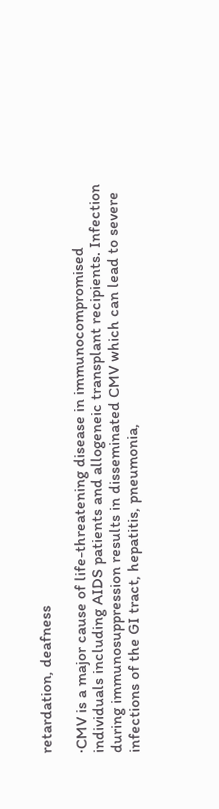retardation, deafness

·CMV is a major cause of life-threatening disease in immunocompromised individuals including AIDS patients and allogeneic transplant recipients. Infection during immunosuppression results in disseminated CMV which can lead to severe infections of the GI tract, hepatitis, pneumonia,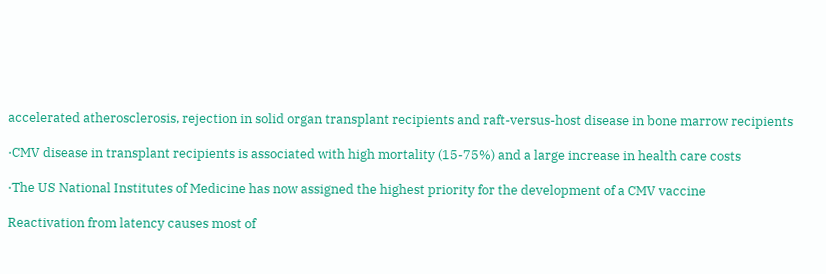accelerated atherosclerosis, rejection in solid organ transplant recipients and raft-versus-host disease in bone marrow recipients

·CMV disease in transplant recipients is associated with high mortality (15-75%) and a large increase in health care costs

·The US National Institutes of Medicine has now assigned the highest priority for the development of a CMV vaccine

Reactivation from latency causes most of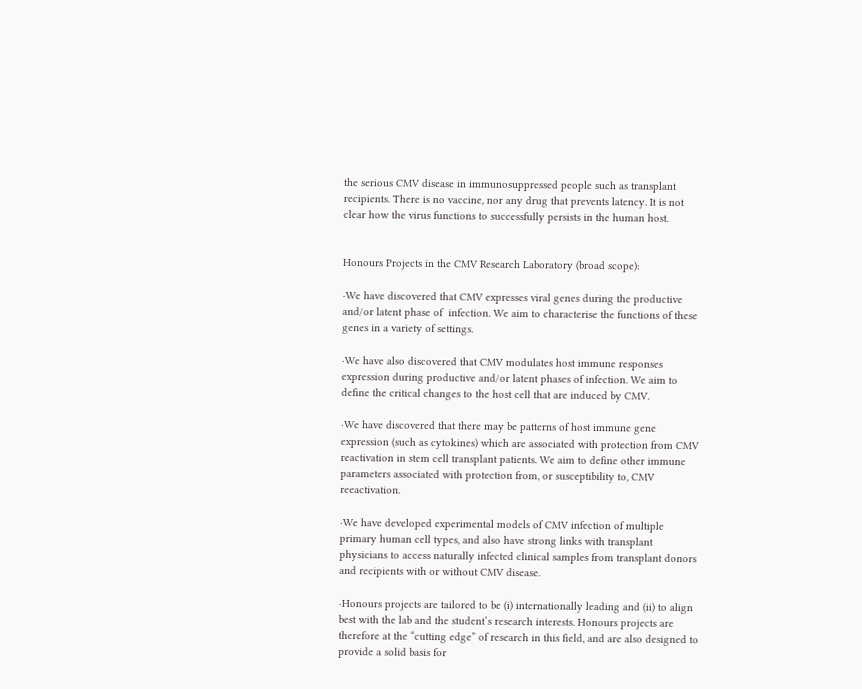the serious CMV disease in immunosuppressed people such as transplant recipients. There is no vaccine, nor any drug that prevents latency. It is not clear how the virus functions to successfully persists in the human host.


Honours Projects in the CMV Research Laboratory (broad scope):

·We have discovered that CMV expresses viral genes during the productive and/or latent phase of  infection. We aim to characterise the functions of these genes in a variety of settings.

·We have also discovered that CMV modulates host immune responses expression during productive and/or latent phases of infection. We aim to define the critical changes to the host cell that are induced by CMV.

·We have discovered that there may be patterns of host immune gene expression (such as cytokines) which are associated with protection from CMV reactivation in stem cell transplant patients. We aim to define other immune parameters associated with protection from, or susceptibility to, CMV reeactivation.

·We have developed experimental models of CMV infection of multiple primary human cell types, and also have strong links with transplant physicians to access naturally infected clinical samples from transplant donors and recipients with or without CMV disease.

·Honours projects are tailored to be (i) internationally leading and (ii) to align best with the lab and the student’s research interests. Honours projects are therefore at the “cutting edge” of research in this field, and are also designed to provide a solid basis for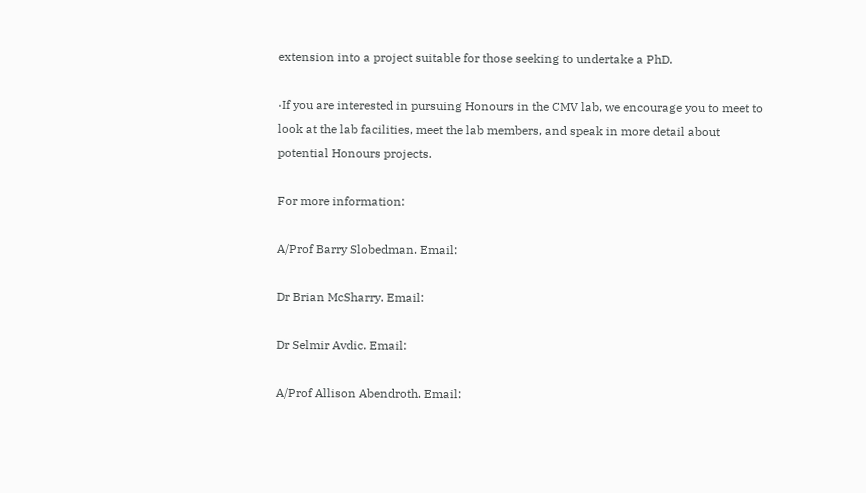extension into a project suitable for those seeking to undertake a PhD.

·If you are interested in pursuing Honours in the CMV lab, we encourage you to meet to look at the lab facilities, meet the lab members, and speak in more detail about potential Honours projects.

For more information:

A/Prof Barry Slobedman. Email:

Dr Brian McSharry. Email:

Dr Selmir Avdic. Email:

A/Prof Allison Abendroth. Email: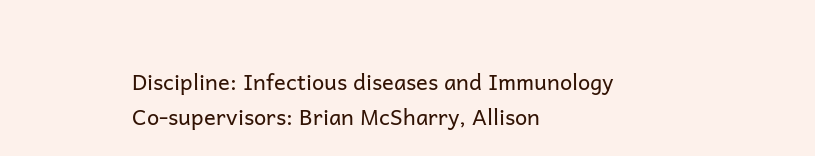Discipline: Infectious diseases and Immunology
Co-supervisors: Brian McSharry, Allison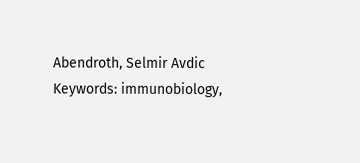Abendroth, Selmir Avdic
Keywords: immunobiology,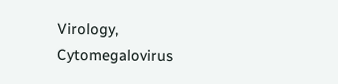Virology, Cytomegalovirus